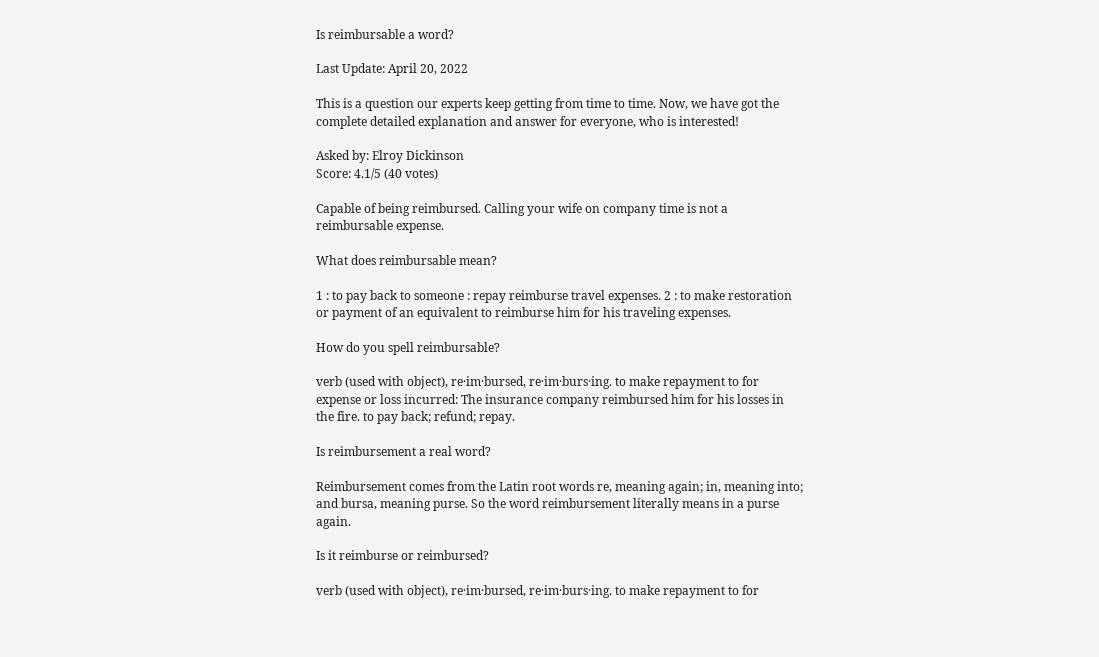Is reimbursable a word?

Last Update: April 20, 2022

This is a question our experts keep getting from time to time. Now, we have got the complete detailed explanation and answer for everyone, who is interested!

Asked by: Elroy Dickinson
Score: 4.1/5 (40 votes)

Capable of being reimbursed. Calling your wife on company time is not a reimbursable expense.

What does reimbursable mean?

1 : to pay back to someone : repay reimburse travel expenses. 2 : to make restoration or payment of an equivalent to reimburse him for his traveling expenses.

How do you spell reimbursable?

verb (used with object), re·im·bursed, re·im·burs·ing. to make repayment to for expense or loss incurred: The insurance company reimbursed him for his losses in the fire. to pay back; refund; repay.

Is reimbursement a real word?

Reimbursement comes from the Latin root words re, meaning again; in, meaning into; and bursa, meaning purse. So the word reimbursement literally means in a purse again.

Is it reimburse or reimbursed?

verb (used with object), re·im·bursed, re·im·burs·ing. to make repayment to for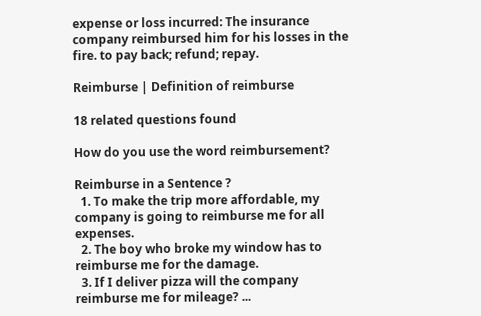expense or loss incurred: The insurance company reimbursed him for his losses in the fire. to pay back; refund; repay.

Reimburse | Definition of reimburse

18 related questions found

How do you use the word reimbursement?

Reimburse in a Sentence ?
  1. To make the trip more affordable, my company is going to reimburse me for all expenses.
  2. The boy who broke my window has to reimburse me for the damage.
  3. If I deliver pizza will the company reimburse me for mileage? ...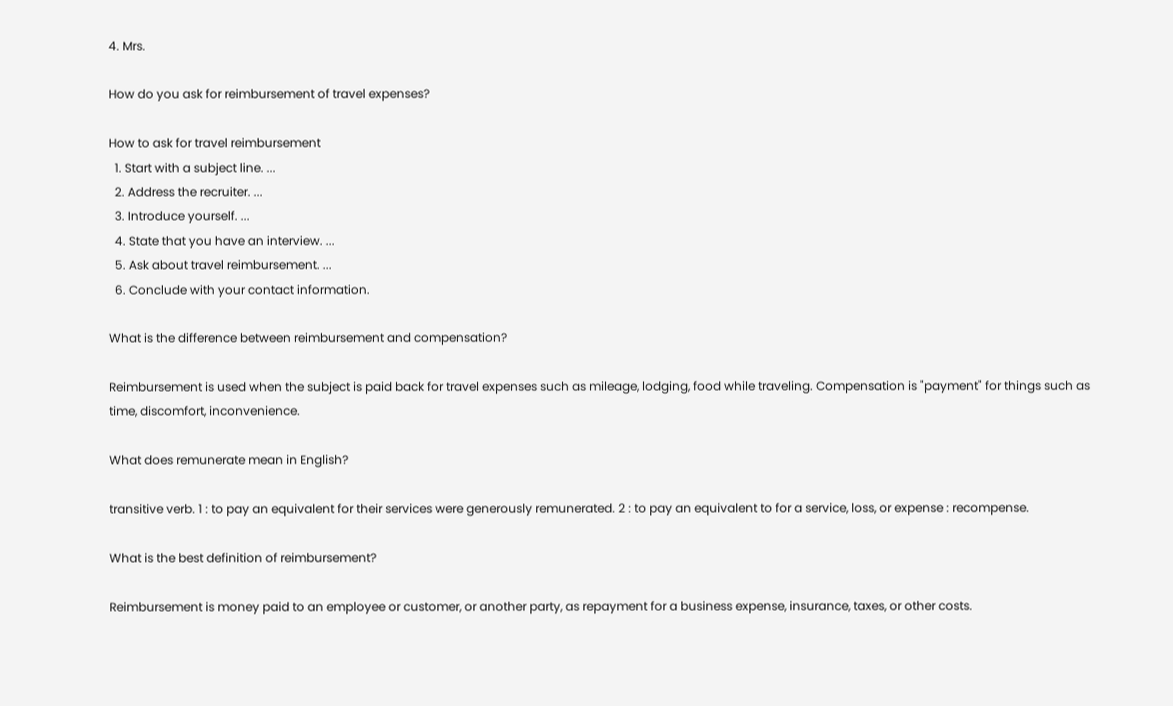4. Mrs.

How do you ask for reimbursement of travel expenses?

How to ask for travel reimbursement
  1. Start with a subject line. ...
  2. Address the recruiter. ...
  3. Introduce yourself. ...
  4. State that you have an interview. ...
  5. Ask about travel reimbursement. ...
  6. Conclude with your contact information.

What is the difference between reimbursement and compensation?

Reimbursement is used when the subject is paid back for travel expenses such as mileage, lodging, food while traveling. Compensation is "payment" for things such as time, discomfort, inconvenience.

What does remunerate mean in English?

transitive verb. 1 : to pay an equivalent for their services were generously remunerated. 2 : to pay an equivalent to for a service, loss, or expense : recompense.

What is the best definition of reimbursement?

Reimbursement is money paid to an employee or customer, or another party, as repayment for a business expense, insurance, taxes, or other costs.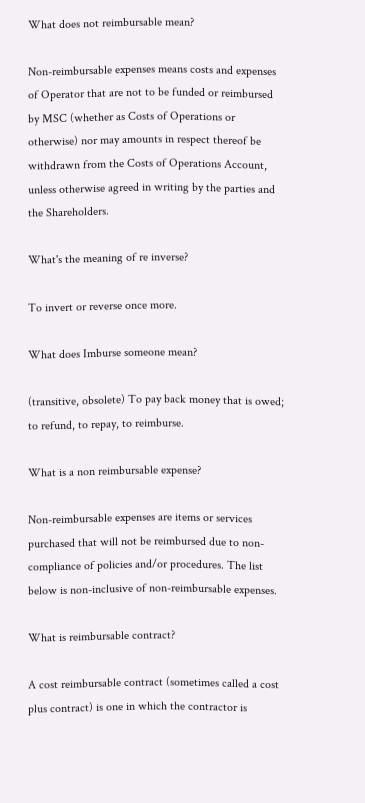What does not reimbursable mean?

Non-reimbursable expenses means costs and expenses of Operator that are not to be funded or reimbursed by MSC (whether as Costs of Operations or otherwise) nor may amounts in respect thereof be withdrawn from the Costs of Operations Account, unless otherwise agreed in writing by the parties and the Shareholders.

What's the meaning of re inverse?

To invert or reverse once more.

What does Imburse someone mean?

(transitive, obsolete) To pay back money that is owed; to refund, to repay, to reimburse.

What is a non reimbursable expense?

Non-reimbursable expenses are items or services purchased that will not be reimbursed due to non-compliance of policies and/or procedures. The list below is non-inclusive of non-reimbursable expenses.

What is reimbursable contract?

A cost reimbursable contract (sometimes called a cost plus contract) is one in which the contractor is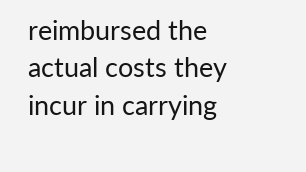reimbursed the actual costs they incur in carrying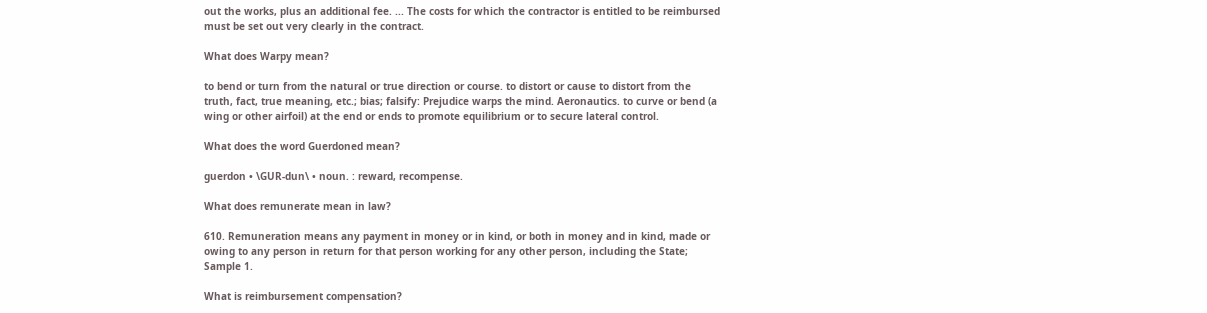out the works, plus an additional fee. ... The costs for which the contractor is entitled to be reimbursed must be set out very clearly in the contract.

What does Warpy mean?

to bend or turn from the natural or true direction or course. to distort or cause to distort from the truth, fact, true meaning, etc.; bias; falsify: Prejudice warps the mind. Aeronautics. to curve or bend (a wing or other airfoil) at the end or ends to promote equilibrium or to secure lateral control.

What does the word Guerdoned mean?

guerdon • \GUR-dun\ • noun. : reward, recompense.

What does remunerate mean in law?

610. Remuneration means any payment in money or in kind, or both in money and in kind, made or owing to any person in return for that person working for any other person, including the State; Sample 1.

What is reimbursement compensation?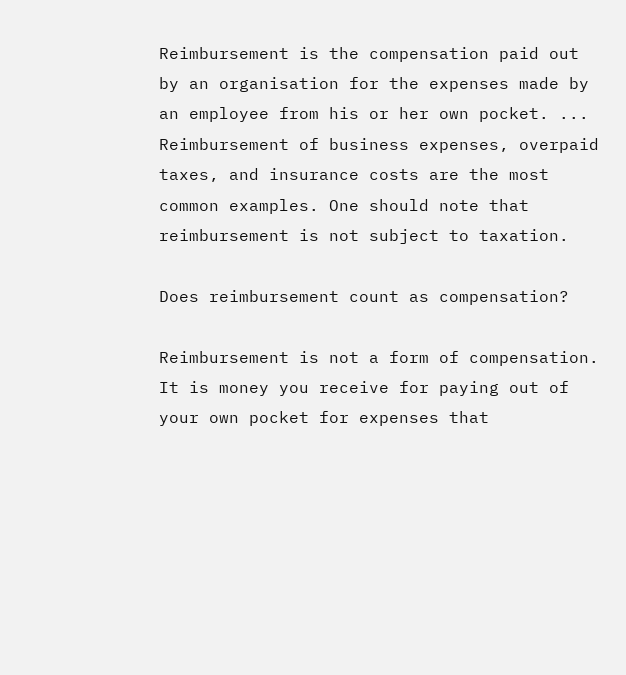Reimbursement is the compensation paid out by an organisation for the expenses made by an employee from his or her own pocket. ... Reimbursement of business expenses, overpaid taxes, and insurance costs are the most common examples. One should note that reimbursement is not subject to taxation.

Does reimbursement count as compensation?

Reimbursement is not a form of compensation. It is money you receive for paying out of your own pocket for expenses that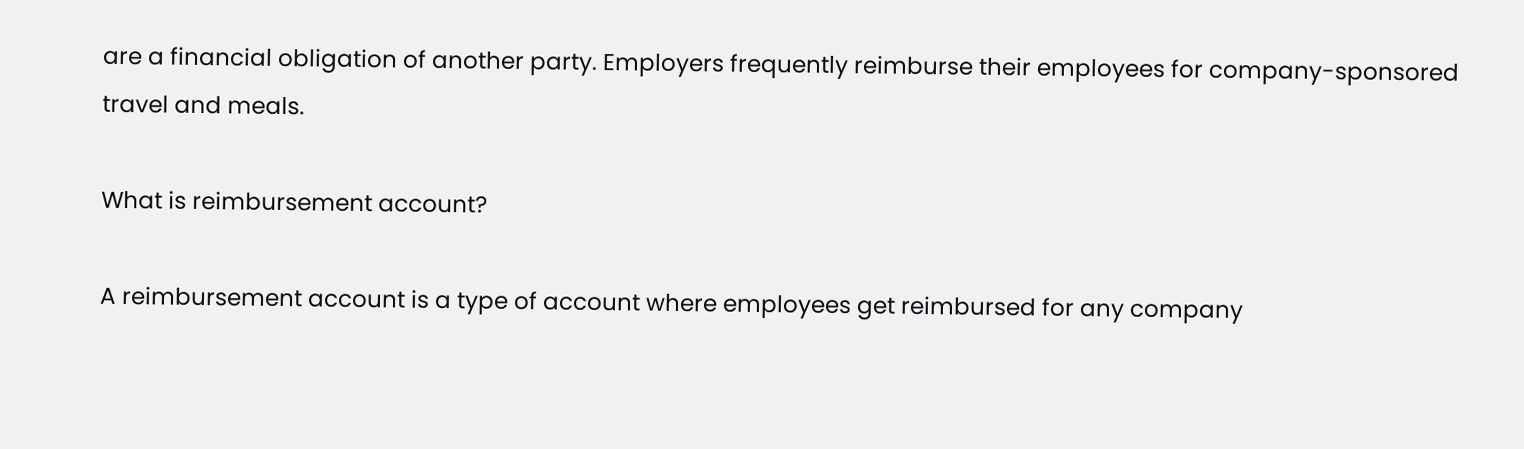are a financial obligation of another party. Employers frequently reimburse their employees for company-sponsored travel and meals.

What is reimbursement account?

A reimbursement account is a type of account where employees get reimbursed for any company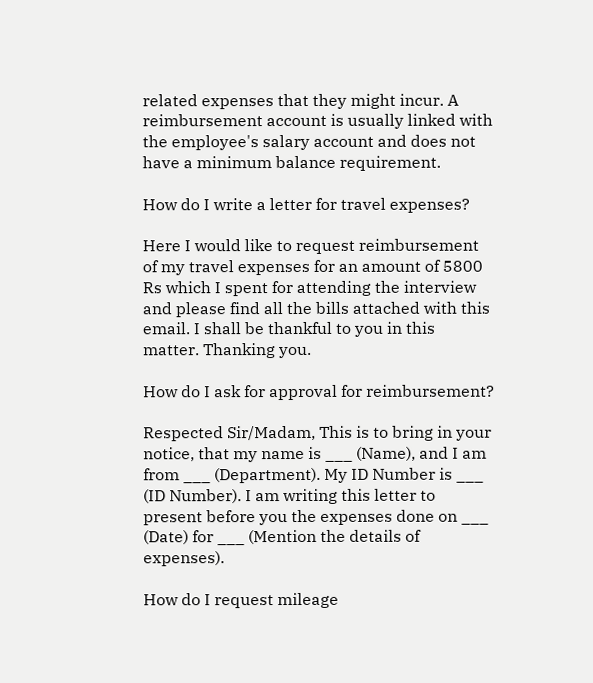related expenses that they might incur. A reimbursement account is usually linked with the employee's salary account and does not have a minimum balance requirement.

How do I write a letter for travel expenses?

Here I would like to request reimbursement of my travel expenses for an amount of 5800 Rs which I spent for attending the interview and please find all the bills attached with this email. I shall be thankful to you in this matter. Thanking you.

How do I ask for approval for reimbursement?

Respected Sir/Madam, This is to bring in your notice, that my name is ___ (Name), and I am from ___ (Department). My ID Number is ___ (ID Number). I am writing this letter to present before you the expenses done on ___ (Date) for ___ (Mention the details of expenses).

How do I request mileage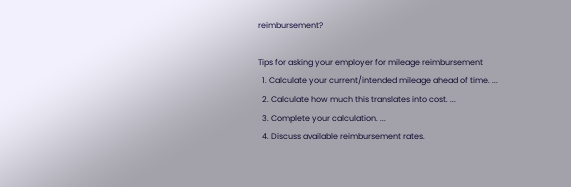reimbursement?

Tips for asking your employer for mileage reimbursement
  1. Calculate your current/intended mileage ahead of time. ...
  2. Calculate how much this translates into cost. ...
  3. Complete your calculation. ...
  4. Discuss available reimbursement rates.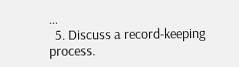...
  5. Discuss a record-keeping process.